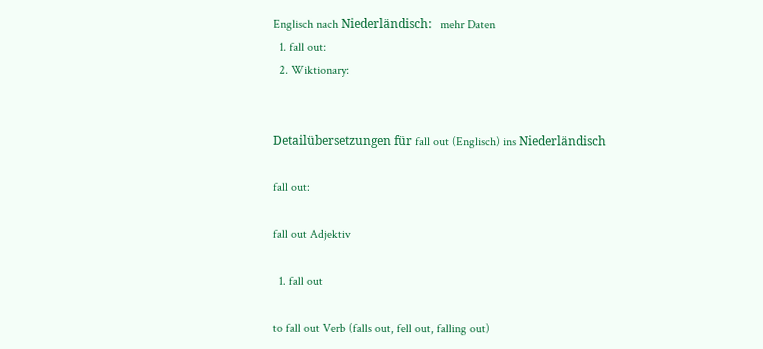Englisch nach Niederländisch:   mehr Daten
  1. fall out:
  2. Wiktionary:


Detailübersetzungen für fall out (Englisch) ins Niederländisch

fall out:

fall out Adjektiv

  1. fall out

to fall out Verb (falls out, fell out, falling out)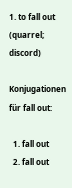1. to fall out (quarrel; discord)

Konjugationen für fall out:

  1. fall out
  2. fall out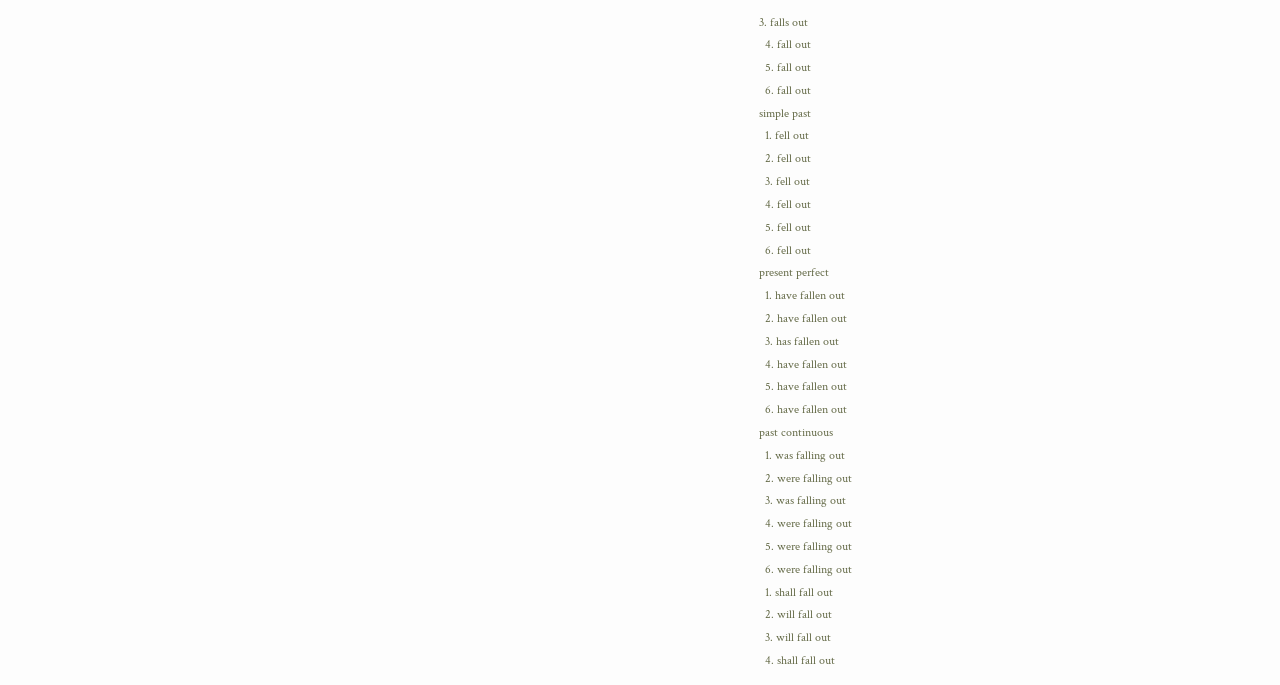3. falls out
  4. fall out
  5. fall out
  6. fall out
simple past
  1. fell out
  2. fell out
  3. fell out
  4. fell out
  5. fell out
  6. fell out
present perfect
  1. have fallen out
  2. have fallen out
  3. has fallen out
  4. have fallen out
  5. have fallen out
  6. have fallen out
past continuous
  1. was falling out
  2. were falling out
  3. was falling out
  4. were falling out
  5. were falling out
  6. were falling out
  1. shall fall out
  2. will fall out
  3. will fall out
  4. shall fall out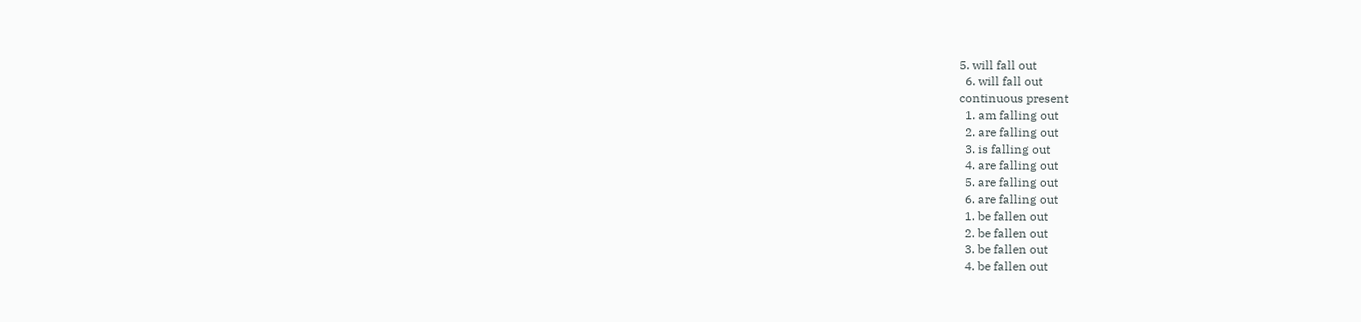5. will fall out
  6. will fall out
continuous present
  1. am falling out
  2. are falling out
  3. is falling out
  4. are falling out
  5. are falling out
  6. are falling out
  1. be fallen out
  2. be fallen out
  3. be fallen out
  4. be fallen out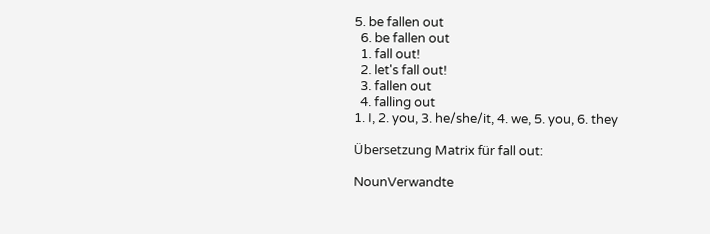5. be fallen out
  6. be fallen out
  1. fall out!
  2. let's fall out!
  3. fallen out
  4. falling out
1. I, 2. you, 3. he/she/it, 4. we, 5. you, 6. they

Übersetzung Matrix für fall out:

NounVerwandte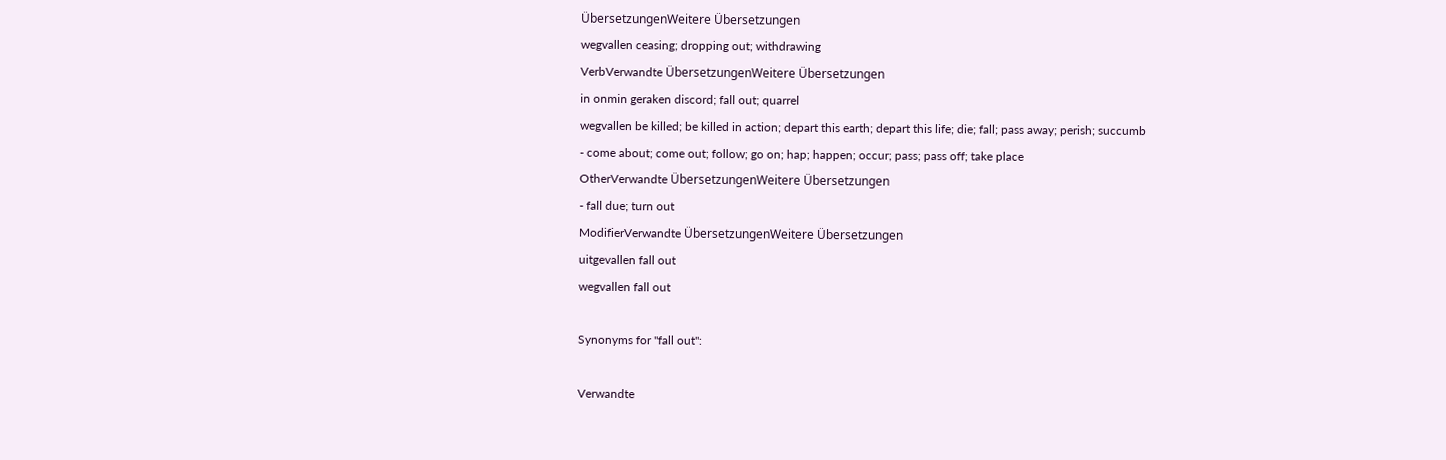ÜbersetzungenWeitere Übersetzungen
wegvallen ceasing; dropping out; withdrawing
VerbVerwandte ÜbersetzungenWeitere Übersetzungen
in onmin geraken discord; fall out; quarrel
wegvallen be killed; be killed in action; depart this earth; depart this life; die; fall; pass away; perish; succumb
- come about; come out; follow; go on; hap; happen; occur; pass; pass off; take place
OtherVerwandte ÜbersetzungenWeitere Übersetzungen
- fall due; turn out
ModifierVerwandte ÜbersetzungenWeitere Übersetzungen
uitgevallen fall out
wegvallen fall out

Synonyms for "fall out":

Verwandte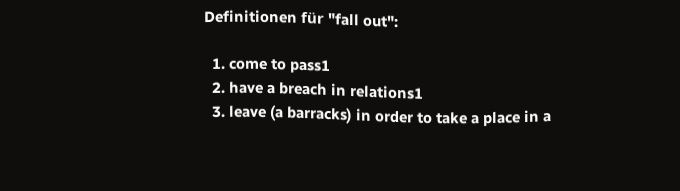Definitionen für "fall out":

  1. come to pass1
  2. have a breach in relations1
  3. leave (a barracks) in order to take a place in a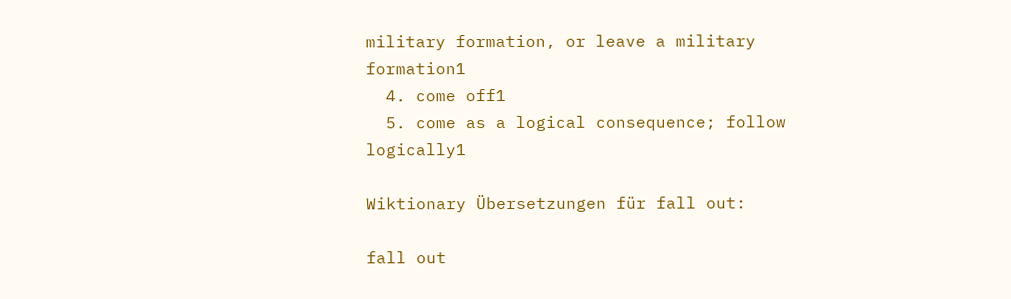military formation, or leave a military formation1
  4. come off1
  5. come as a logical consequence; follow logically1

Wiktionary Übersetzungen für fall out:

fall out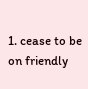1. cease to be on friendly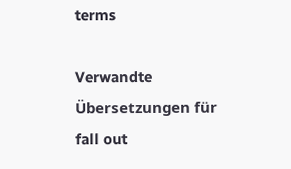terms

Verwandte Übersetzungen für fall out